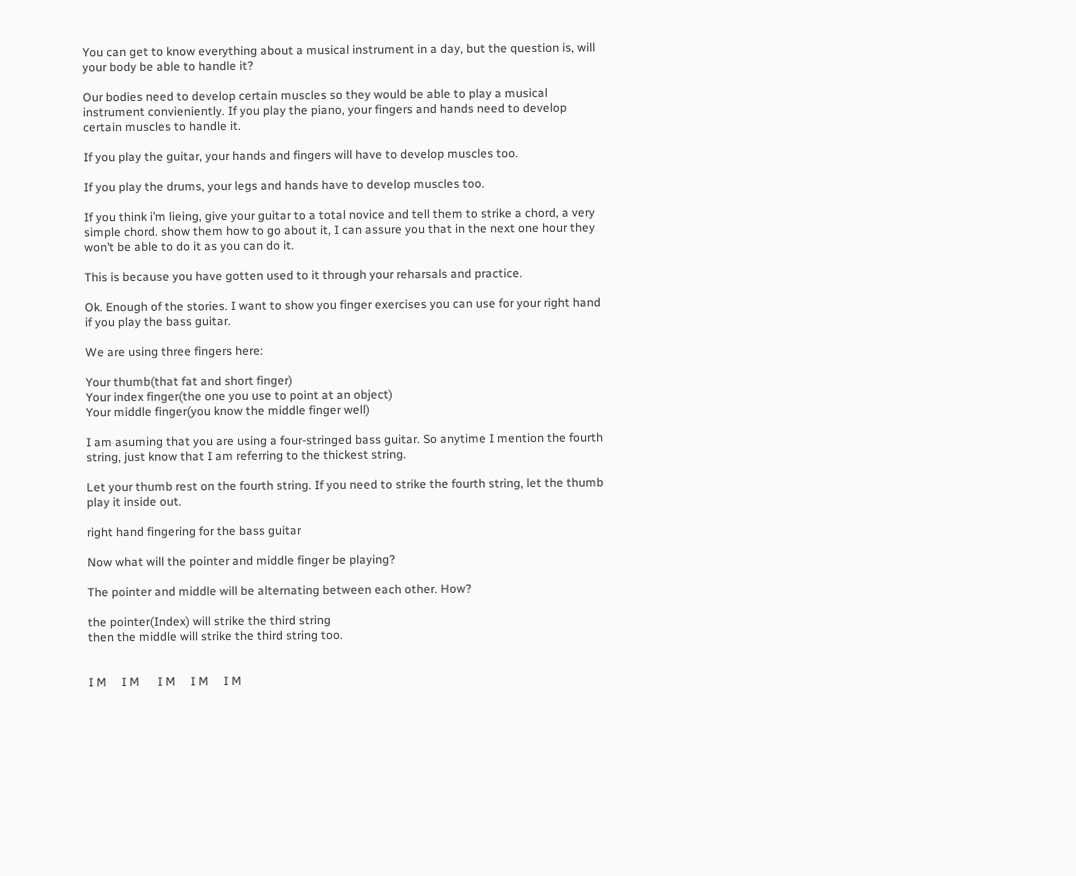You can get to know everything about a musical instrument in a day, but the question is, will your body be able to handle it?

Our bodies need to develop certain muscles so they would be able to play a musical instrument convieniently. If you play the piano, your fingers and hands need to develop certain muscles to handle it.

If you play the guitar, your hands and fingers will have to develop muscles too.

If you play the drums, your legs and hands have to develop muscles too.

If you think i’m lieing, give your guitar to a total novice and tell them to strike a chord, a very simple chord. show them how to go about it, I can assure you that in the next one hour they won’t be able to do it as you can do it.

This is because you have gotten used to it through your reharsals and practice.

Ok. Enough of the stories. I want to show you finger exercises you can use for your right hand if you play the bass guitar.

We are using three fingers here:

Your thumb(that fat and short finger)
Your index finger(the one you use to point at an object)
Your middle finger(you know the middle finger well)

I am asuming that you are using a four-stringed bass guitar. So anytime I mention the fourth string, just know that I am referring to the thickest string.

Let your thumb rest on the fourth string. If you need to strike the fourth string, let the thumb play it inside out.

right hand fingering for the bass guitar

Now what will the pointer and middle finger be playing?

The pointer and middle will be alternating between each other. How?

the pointer(Index) will strike the third string
then the middle will strike the third string too.


I M     I M      I M     I M     I M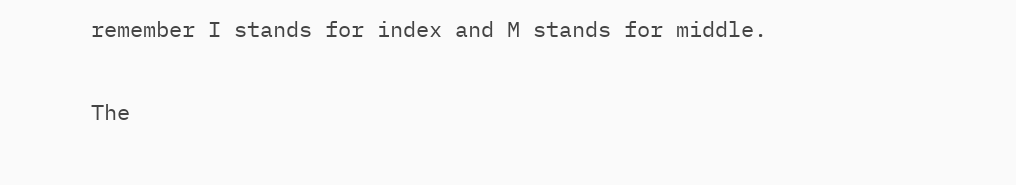remember I stands for index and M stands for middle.

The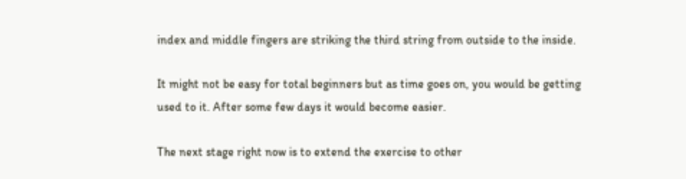index and middle fingers are striking the third string from outside to the inside.

It might not be easy for total beginners but as time goes on, you would be getting used to it. After some few days it would become easier.

The next stage right now is to extend the exercise to other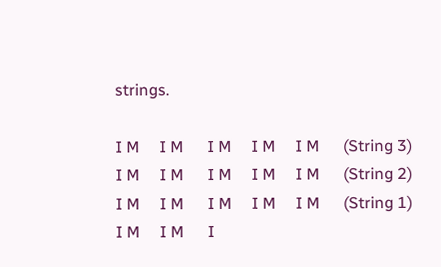strings.

I M     I M      I M     I M     I M      (String 3)
I M     I M      I M     I M     I M      (String 2)
I M     I M      I M     I M     I M      (String 1)
I M     I M      I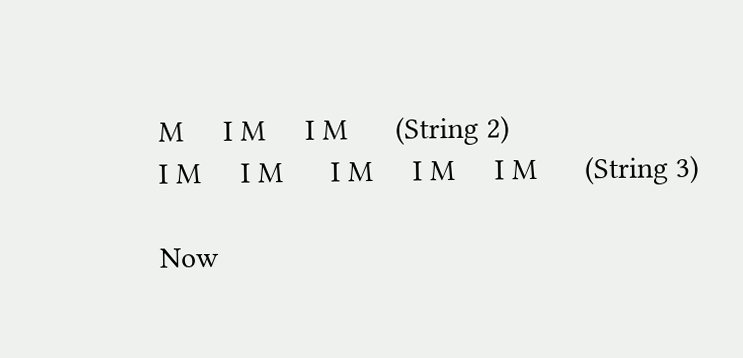M     I M     I M      (String 2)
I M     I M      I M     I M     I M      (String 3)

Now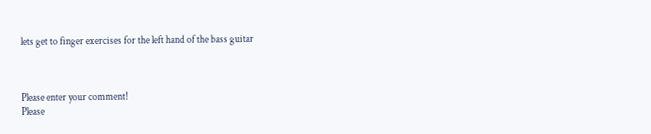lets get to finger exercises for the left hand of the bass guitar



Please enter your comment!
Please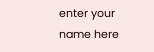enter your name here